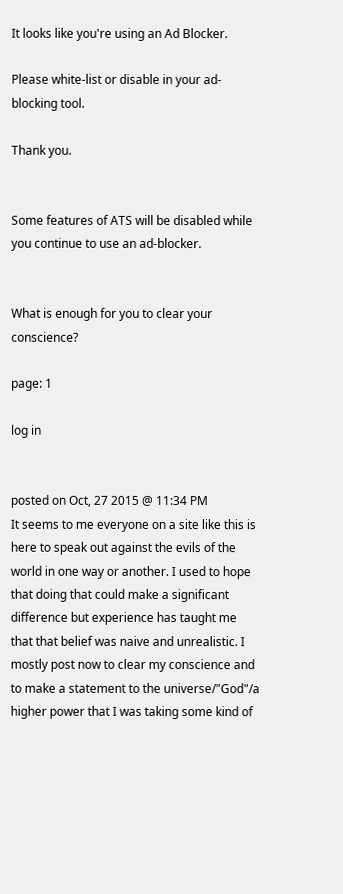It looks like you're using an Ad Blocker.

Please white-list or disable in your ad-blocking tool.

Thank you.


Some features of ATS will be disabled while you continue to use an ad-blocker.


What is enough for you to clear your conscience?

page: 1

log in


posted on Oct, 27 2015 @ 11:34 PM
It seems to me everyone on a site like this is here to speak out against the evils of the world in one way or another. I used to hope that doing that could make a significant difference but experience has taught me that that belief was naive and unrealistic. I mostly post now to clear my conscience and to make a statement to the universe/"God"/a higher power that I was taking some kind of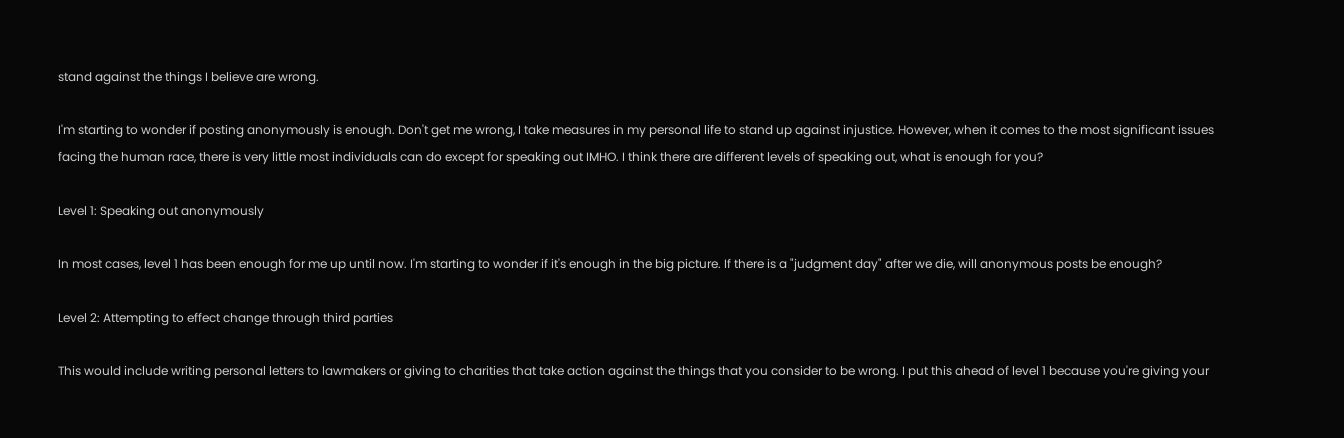stand against the things I believe are wrong.

I'm starting to wonder if posting anonymously is enough. Don't get me wrong, I take measures in my personal life to stand up against injustice. However, when it comes to the most significant issues facing the human race, there is very little most individuals can do except for speaking out IMHO. I think there are different levels of speaking out, what is enough for you?

Level 1: Speaking out anonymously

In most cases, level 1 has been enough for me up until now. I'm starting to wonder if it's enough in the big picture. If there is a "judgment day" after we die, will anonymous posts be enough?

Level 2: Attempting to effect change through third parties

This would include writing personal letters to lawmakers or giving to charities that take action against the things that you consider to be wrong. I put this ahead of level 1 because you're giving your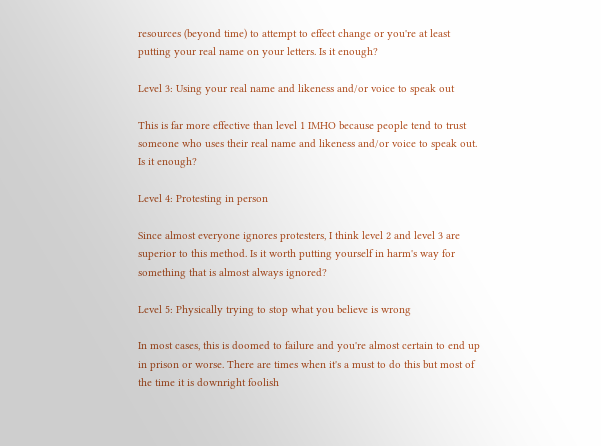resources (beyond time) to attempt to effect change or you're at least putting your real name on your letters. Is it enough?

Level 3: Using your real name and likeness and/or voice to speak out

This is far more effective than level 1 IMHO because people tend to trust someone who uses their real name and likeness and/or voice to speak out. Is it enough?

Level 4: Protesting in person

Since almost everyone ignores protesters, I think level 2 and level 3 are superior to this method. Is it worth putting yourself in harm's way for something that is almost always ignored?

Level 5: Physically trying to stop what you believe is wrong

In most cases, this is doomed to failure and you're almost certain to end up in prison or worse. There are times when it's a must to do this but most of the time it is downright foolish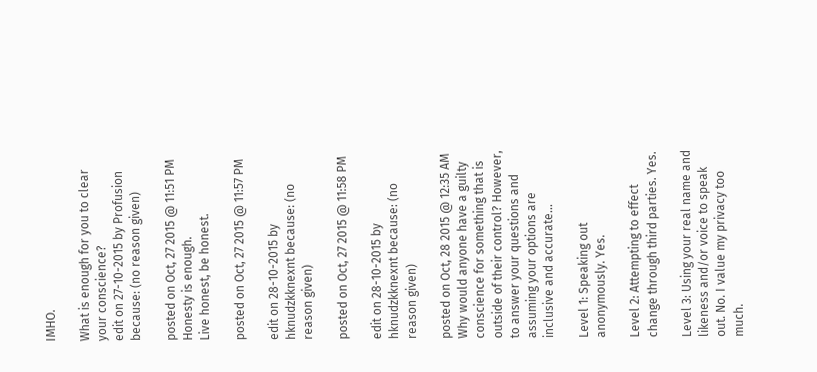IMHO.

What is enough for you to clear your conscience?
edit on 27-10-2015 by Profusion because: (no reason given)

posted on Oct, 27 2015 @ 11:51 PM
Honesty is enough.
Live honest, be honest.

posted on Oct, 27 2015 @ 11:57 PM

edit on 28-10-2015 by hknudzkknexnt because: (no reason given)

posted on Oct, 27 2015 @ 11:58 PM

edit on 28-10-2015 by hknudzkknexnt because: (no reason given)

posted on Oct, 28 2015 @ 12:35 AM
Why would anyone have a guilty conscience for something that is outside of their control? However, to answer your questions and assuming your options are inclusive and accurate...

Level 1: Speaking out anonymously. Yes.

Level 2: Attempting to effect change through third parties. Yes.

Level 3: Using your real name and likeness and/or voice to speak out. No. I value my privacy too much.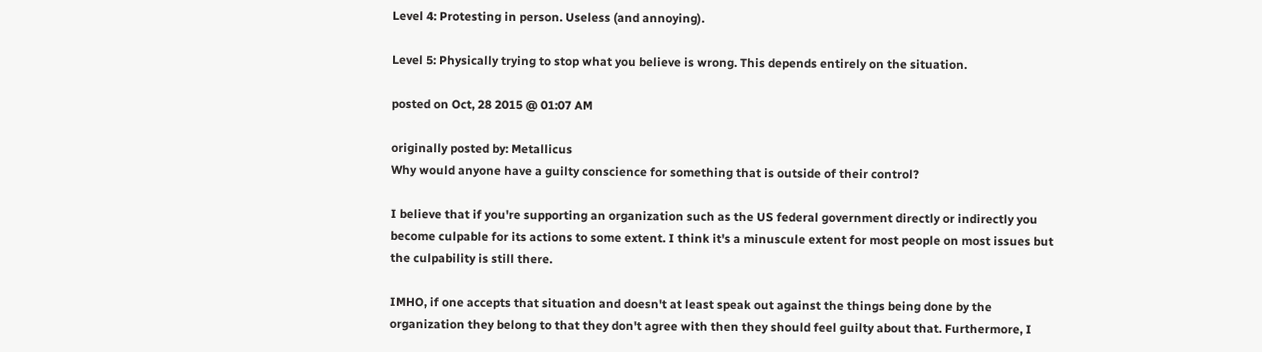Level 4: Protesting in person. Useless (and annoying).

Level 5: Physically trying to stop what you believe is wrong. This depends entirely on the situation.

posted on Oct, 28 2015 @ 01:07 AM

originally posted by: Metallicus
Why would anyone have a guilty conscience for something that is outside of their control?

I believe that if you're supporting an organization such as the US federal government directly or indirectly you become culpable for its actions to some extent. I think it's a minuscule extent for most people on most issues but the culpability is still there.

IMHO, if one accepts that situation and doesn't at least speak out against the things being done by the organization they belong to that they don't agree with then they should feel guilty about that. Furthermore, I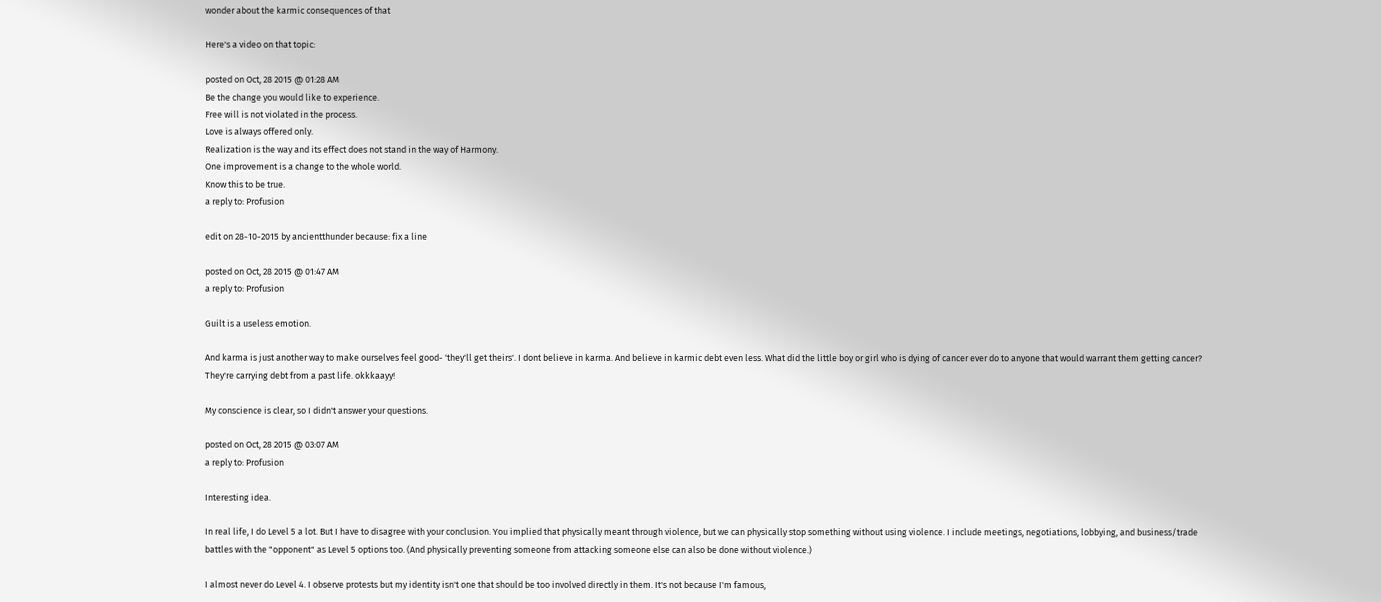wonder about the karmic consequences of that

Here's a video on that topic:

posted on Oct, 28 2015 @ 01:28 AM
Be the change you would like to experience.
Free will is not violated in the process.
Love is always offered only.
Realization is the way and its effect does not stand in the way of Harmony.
One improvement is a change to the whole world.
Know this to be true.
a reply to: Profusion

edit on 28-10-2015 by ancientthunder because: fix a line

posted on Oct, 28 2015 @ 01:47 AM
a reply to: Profusion

Guilt is a useless emotion.

And karma is just another way to make ourselves feel good- 'they'll get theirs'. I dont believe in karma. And believe in karmic debt even less. What did the little boy or girl who is dying of cancer ever do to anyone that would warrant them getting cancer? They're carrying debt from a past life. okkkaayy!

My conscience is clear, so I didn't answer your questions.

posted on Oct, 28 2015 @ 03:07 AM
a reply to: Profusion

Interesting idea.

In real life, I do Level 5 a lot. But I have to disagree with your conclusion. You implied that physically meant through violence, but we can physically stop something without using violence. I include meetings, negotiations, lobbying, and business/trade battles with the "opponent" as Level 5 options too. (And physically preventing someone from attacking someone else can also be done without violence.)

I almost never do Level 4. I observe protests but my identity isn't one that should be too involved directly in them. It's not because I'm famous,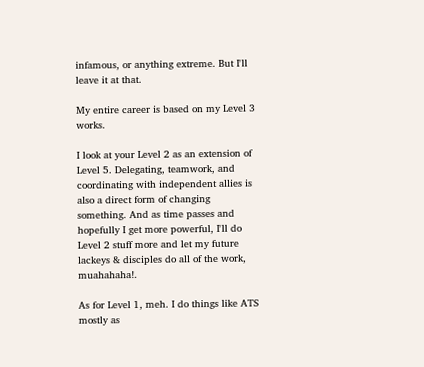infamous, or anything extreme. But I'll leave it at that.

My entire career is based on my Level 3 works.

I look at your Level 2 as an extension of Level 5. Delegating, teamwork, and coordinating with independent allies is also a direct form of changing something. And as time passes and hopefully I get more powerful, I'll do Level 2 stuff more and let my future lackeys & disciples do all of the work, muahahaha!.

As for Level 1, meh. I do things like ATS mostly as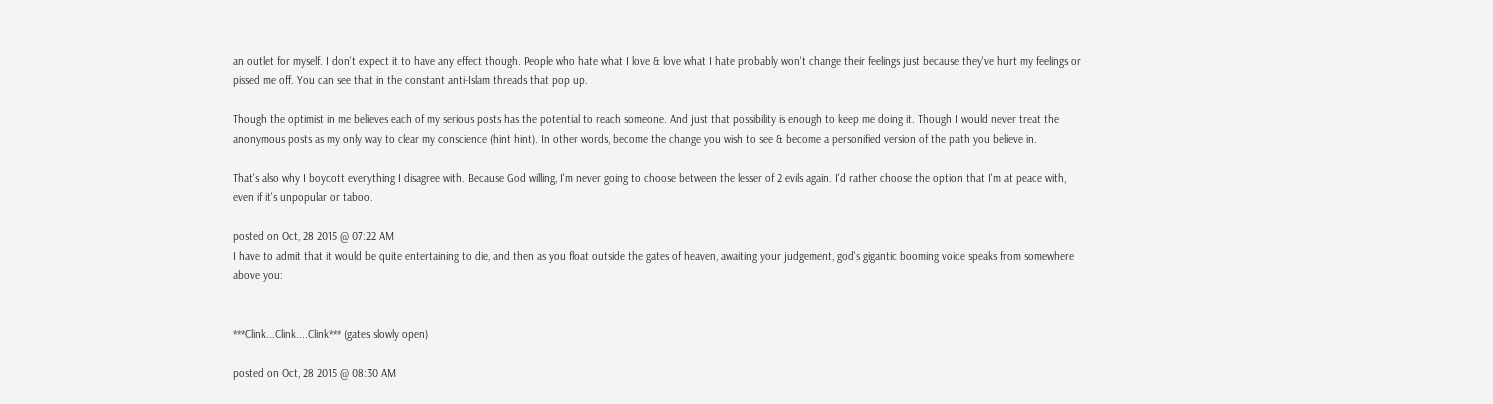an outlet for myself. I don't expect it to have any effect though. People who hate what I love & love what I hate probably won't change their feelings just because they've hurt my feelings or pissed me off. You can see that in the constant anti-Islam threads that pop up.

Though the optimist in me believes each of my serious posts has the potential to reach someone. And just that possibility is enough to keep me doing it. Though I would never treat the anonymous posts as my only way to clear my conscience (hint hint). In other words, become the change you wish to see & become a personified version of the path you believe in.

That's also why I boycott everything I disagree with. Because God willing, I'm never going to choose between the lesser of 2 evils again. I'd rather choose the option that I'm at peace with, even if it's unpopular or taboo.

posted on Oct, 28 2015 @ 07:22 AM
I have to admit that it would be quite entertaining to die, and then as you float outside the gates of heaven, awaiting your judgement, god's gigantic booming voice speaks from somewhere above you:


***Clink...Clink....Clink*** (gates slowly open)

posted on Oct, 28 2015 @ 08:30 AM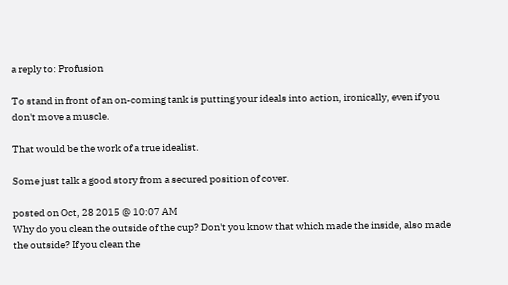a reply to: Profusion

To stand in front of an on-coming tank is putting your ideals into action, ironically, even if you don't move a muscle.

That would be the work of a true idealist.

Some just talk a good story from a secured position of cover.

posted on Oct, 28 2015 @ 10:07 AM
Why do you clean the outside of the cup? Don't you know that which made the inside, also made the outside? If you clean the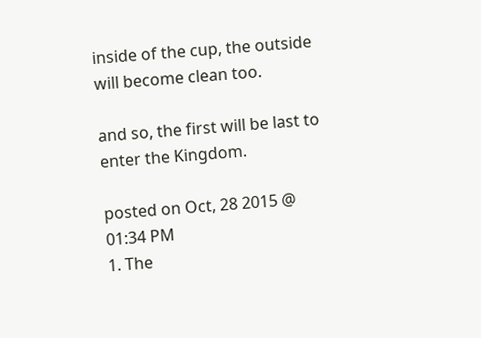inside of the cup, the outside will become clean too.

and so, the first will be last to enter the Kingdom.

posted on Oct, 28 2015 @ 01:34 PM
1. The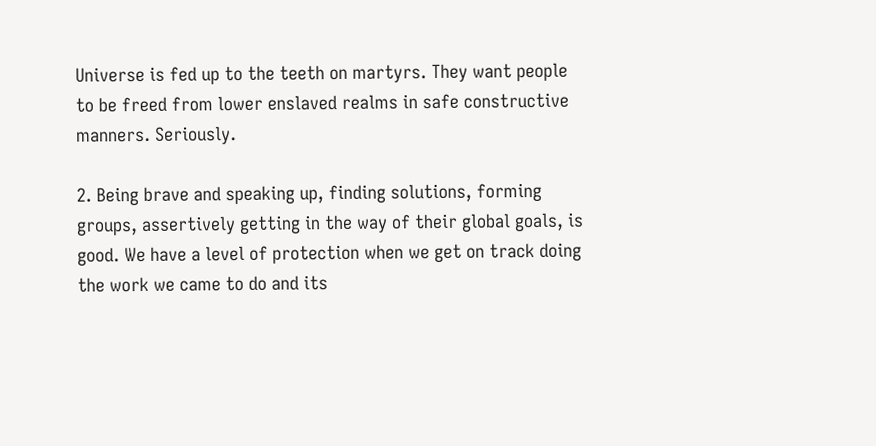Universe is fed up to the teeth on martyrs. They want people to be freed from lower enslaved realms in safe constructive manners. Seriously.

2. Being brave and speaking up, finding solutions, forming groups, assertively getting in the way of their global goals, is good. We have a level of protection when we get on track doing the work we came to do and its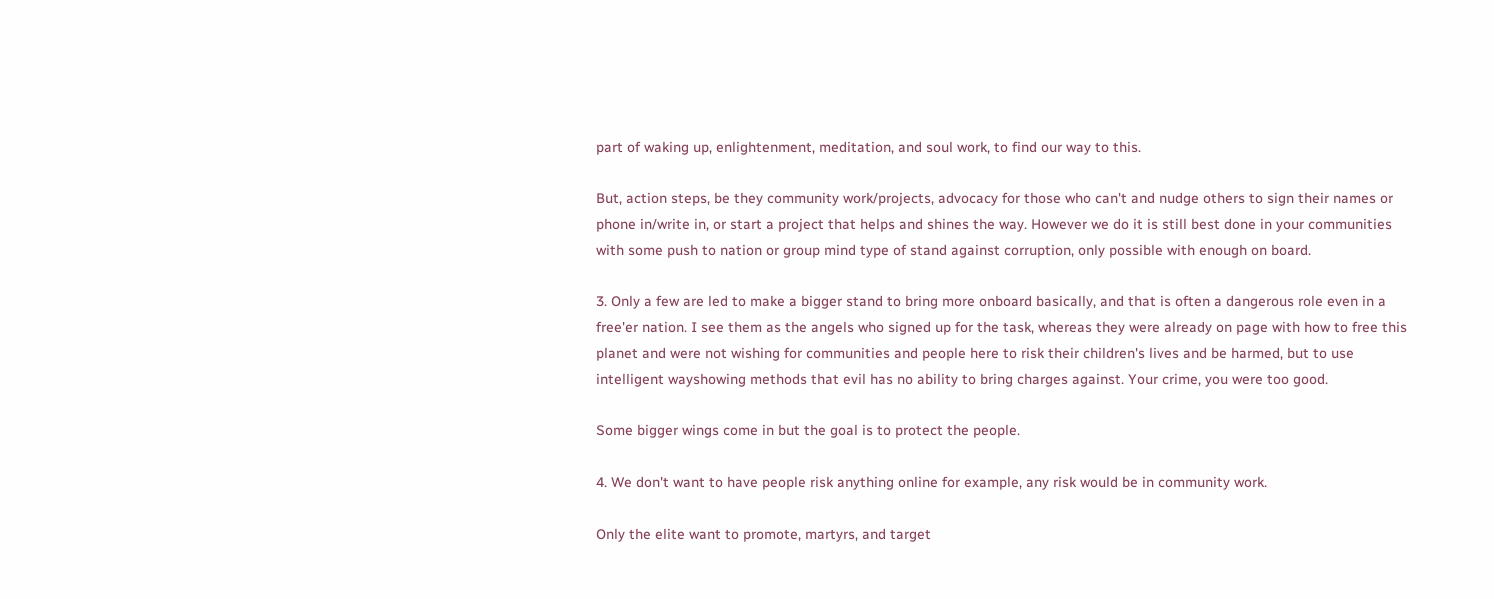part of waking up, enlightenment, meditation, and soul work, to find our way to this.

But, action steps, be they community work/projects, advocacy for those who can't and nudge others to sign their names or phone in/write in, or start a project that helps and shines the way. However we do it is still best done in your communities with some push to nation or group mind type of stand against corruption, only possible with enough on board.

3. Only a few are led to make a bigger stand to bring more onboard basically, and that is often a dangerous role even in a free'er nation. I see them as the angels who signed up for the task, whereas they were already on page with how to free this planet and were not wishing for communities and people here to risk their children's lives and be harmed, but to use intelligent wayshowing methods that evil has no ability to bring charges against. Your crime, you were too good.

Some bigger wings come in but the goal is to protect the people.

4. We don't want to have people risk anything online for example, any risk would be in community work.

Only the elite want to promote, martyrs, and target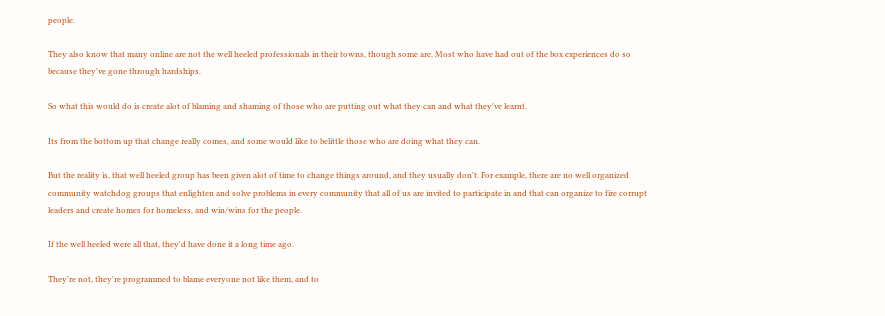people.

They also know that many online are not the well heeled professionals in their towns, though some are. Most who have had out of the box experiences do so because they've gone through hardships.

So what this would do is create alot of blaming and shaming of those who are putting out what they can and what they've learnt.

Its from the bottom up that change really comes, and some would like to belittle those who are doing what they can.

But the reality is, that well heeled group has been given alot of time to change things around, and they usually don't. For example, there are no well organized community watchdog groups that enlighten and solve problems in every community that all of us are invited to participate in and that can organize to fire corrupt leaders and create homes for homeless, and win/wins for the people.

If the well heeled were all that, they'd have done it a long time ago.

They're not, they're programmed to blame everyone not like them, and to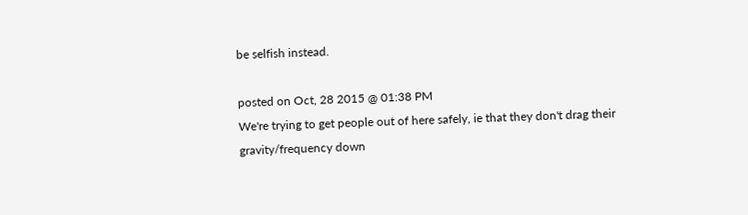be selfish instead.

posted on Oct, 28 2015 @ 01:38 PM
We're trying to get people out of here safely, ie that they don't drag their gravity/frequency down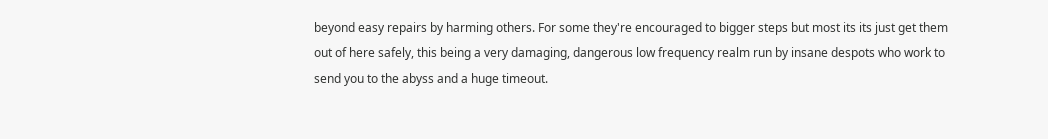beyond easy repairs by harming others. For some they're encouraged to bigger steps but most its its just get them out of here safely, this being a very damaging, dangerous low frequency realm run by insane despots who work to send you to the abyss and a huge timeout.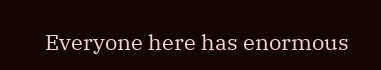Everyone here has enormous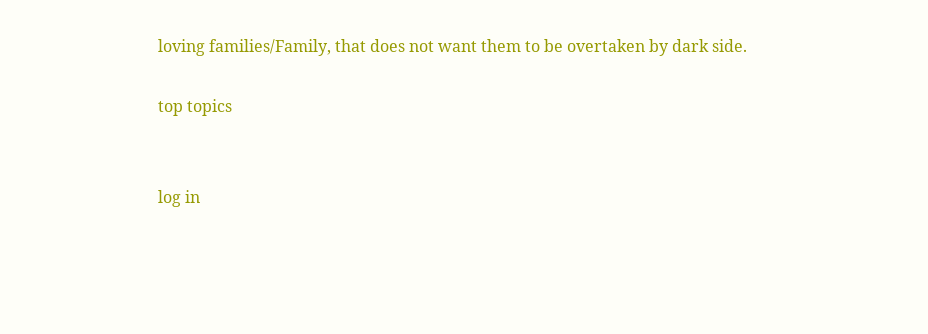loving families/Family, that does not want them to be overtaken by dark side.

top topics


log in